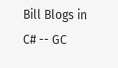Bill Blogs in C# -- GC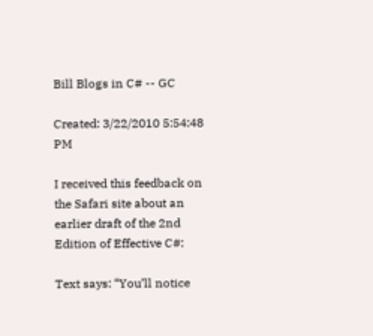Bill Blogs in C# -- GC

Created: 3/22/2010 5:54:48 PM

I received this feedback on the Safari site about an earlier draft of the 2nd Edition of Effective C#:

Text says: “You’ll notice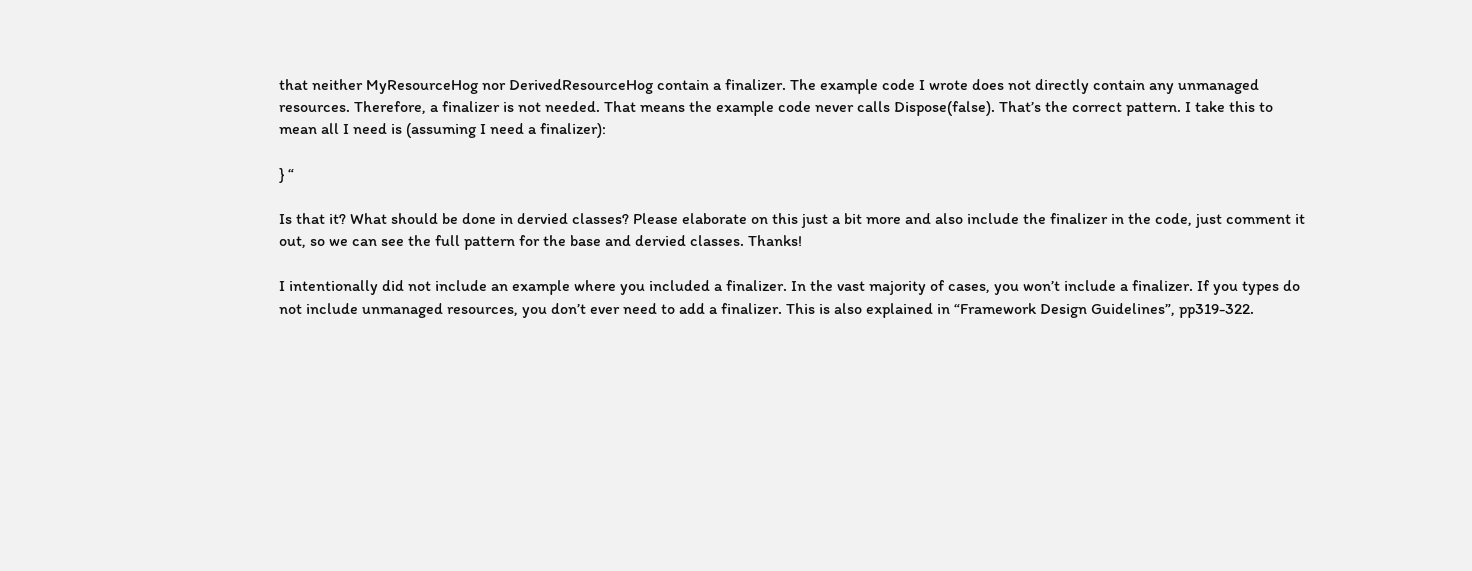that neither MyResourceHog nor DerivedResourceHog contain a finalizer. The example code I wrote does not directly contain any unmanaged resources. Therefore, a finalizer is not needed. That means the example code never calls Dispose(false). That’s the correct pattern. I take this to mean all I need is (assuming I need a finalizer):

} “

Is that it? What should be done in dervied classes? Please elaborate on this just a bit more and also include the finalizer in the code, just comment it out, so we can see the full pattern for the base and dervied classes. Thanks!

I intentionally did not include an example where you included a finalizer. In the vast majority of cases, you won’t include a finalizer. If you types do not include unmanaged resources, you don’t ever need to add a finalizer. This is also explained in “Framework Design Guidelines”, pp319-322.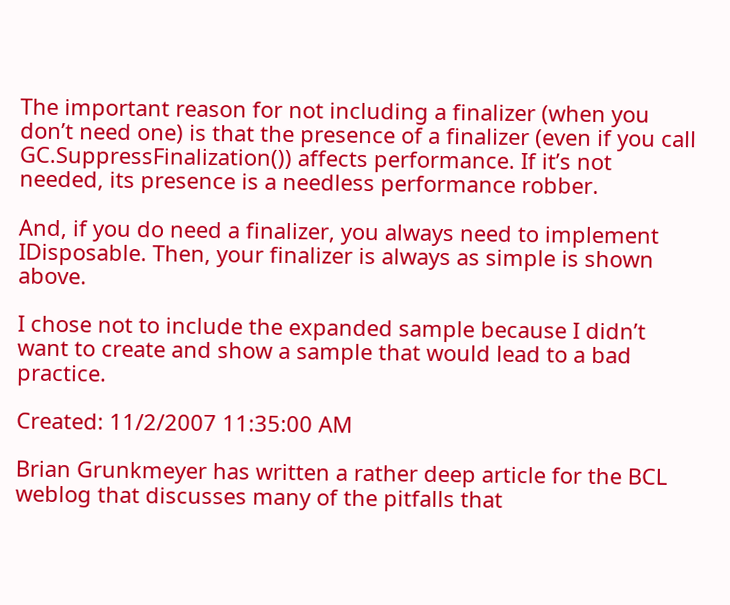The important reason for not including a finalizer (when you don’t need one) is that the presence of a finalizer (even if you call GC.SuppressFinalization()) affects performance. If it’s not needed, its presence is a needless performance robber.

And, if you do need a finalizer, you always need to implement IDisposable. Then, your finalizer is always as simple is shown above.

I chose not to include the expanded sample because I didn’t want to create and show a sample that would lead to a bad practice.

Created: 11/2/2007 11:35:00 AM

Brian Grunkmeyer has written a rather deep article for the BCL weblog that discusses many of the pitfalls that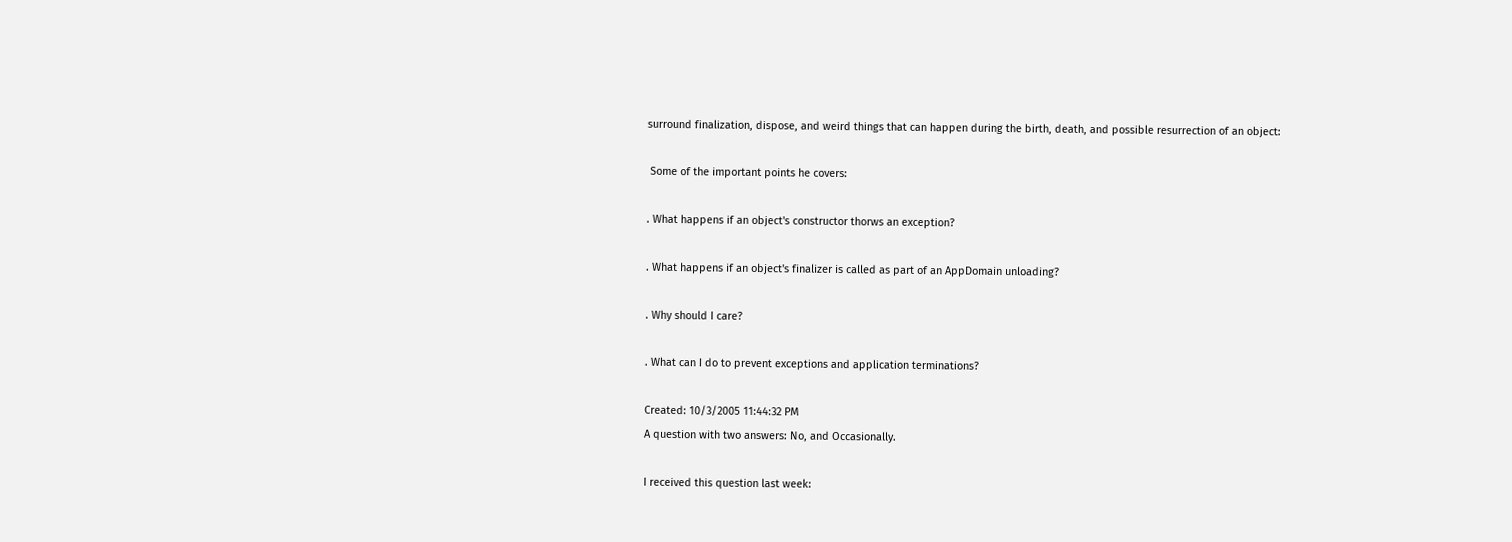surround finalization, dispose, and weird things that can happen during the birth, death, and possible resurrection of an object:

 Some of the important points he covers:

. What happens if an object's constructor thorws an exception?

. What happens if an object's finalizer is called as part of an AppDomain unloading?

. Why should I care?

. What can I do to prevent exceptions and application terminations?

Created: 10/3/2005 11:44:32 PM
A question with two answers: No, and Occasionally.

I received this question last week: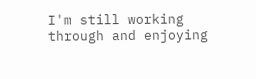I'm still working through and enjoying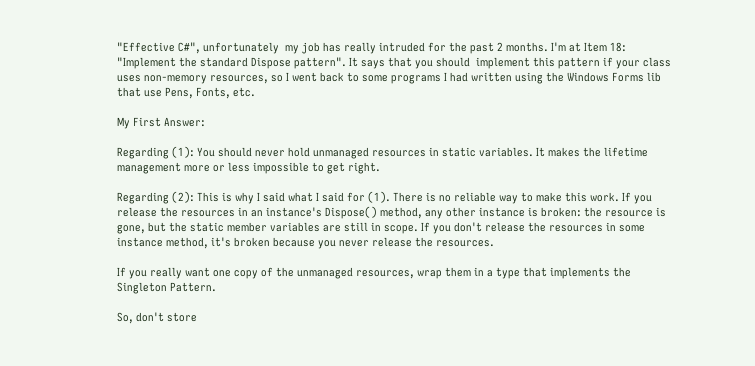"Effective C#", unfortunately  my job has really intruded for the past 2 months. I'm at Item 18: "Implement the standard Dispose pattern". It says that you should  implement this pattern if your class uses non-memory resources, so I went back to some programs I had written using the Windows Forms lib that use Pens, Fonts, etc.

My First Answer:

Regarding (1): You should never hold unmanaged resources in static variables. It makes the lifetime management more or less impossible to get right.

Regarding (2): This is why I said what I said for (1). There is no reliable way to make this work. If you release the resources in an instance's Dispose() method, any other instance is broken: the resource is gone, but the static member variables are still in scope. If you don't release the resources in some instance method, it's broken because you never release the resources.

If you really want one copy of the unmanaged resources, wrap them in a type that implements the Singleton Pattern.

So, don't store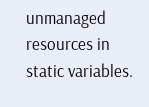unmanaged resources in static variables.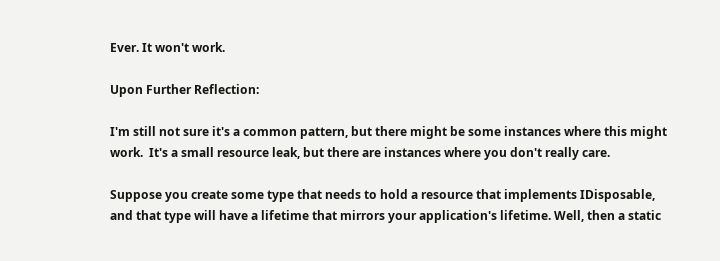Ever. It won't work.

Upon Further Reflection:

I'm still not sure it's a common pattern, but there might be some instances where this might work.  It's a small resource leak, but there are instances where you don't really care.

Suppose you create some type that needs to hold a resource that implements IDisposable, and that type will have a lifetime that mirrors your application's lifetime. Well, then a static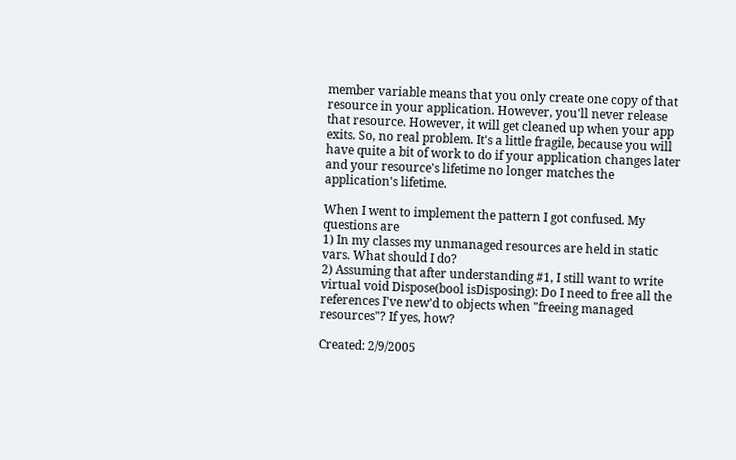member variable means that you only create one copy of that resource in your application. However, you'll never release that resource. However, it will get cleaned up when your app exits. So, no real problem. It's a little fragile, because you will have quite a bit of work to do if your application changes later and your resource's lifetime no longer matches the application's lifetime.

When I went to implement the pattern I got confused. My questions are
1) In my classes my unmanaged resources are held in static vars. What should I do?
2) Assuming that after understanding #1, I still want to write virtual void Dispose(bool isDisposing): Do I need to free all the references I've new'd to objects when "freeing managed resources"? If yes, how?

Created: 2/9/2005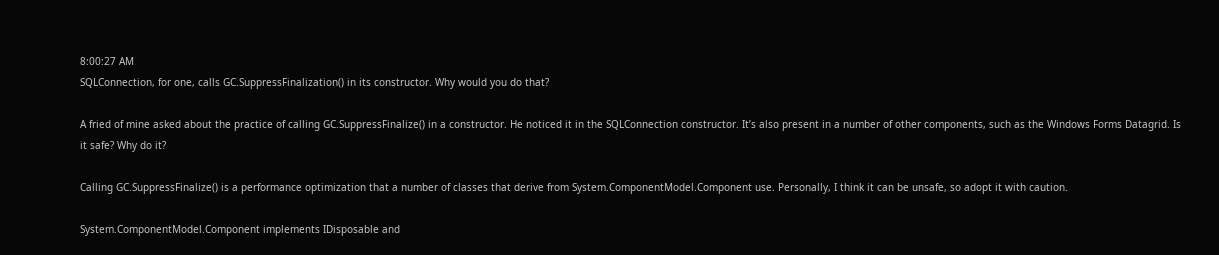8:00:27 AM
SQLConnection, for one, calls GC.SuppressFinalization() in its constructor. Why would you do that?

A fried of mine asked about the practice of calling GC.SuppressFinalize() in a constructor. He noticed it in the SQLConnection constructor. It’s also present in a number of other components, such as the Windows Forms Datagrid. Is it safe? Why do it?

Calling GC.SuppressFinalize() is a performance optimization that a number of classes that derive from System.ComponentModel.Component use. Personally, I think it can be unsafe, so adopt it with caution.

System.ComponentModel.Component implements IDisposable and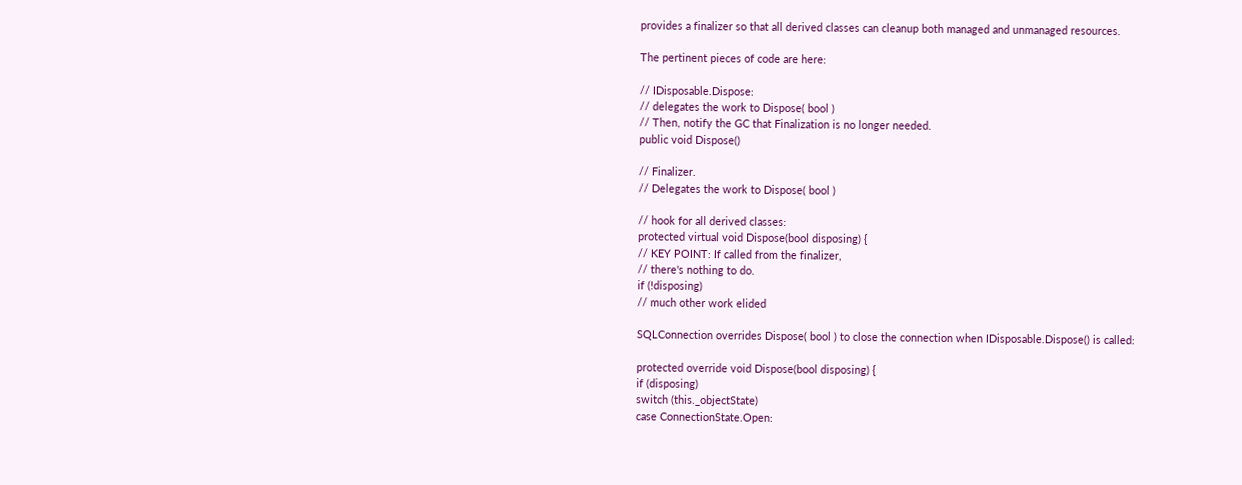provides a finalizer so that all derived classes can cleanup both managed and unmanaged resources.

The pertinent pieces of code are here:

// IDisposable.Dispose:
// delegates the work to Dispose( bool )
// Then, notify the GC that Finalization is no longer needed.
public void Dispose()

// Finalizer.
// Delegates the work to Dispose( bool )

// hook for all derived classes:
protected virtual void Dispose(bool disposing) {
// KEY POINT: If called from the finalizer,
// there's nothing to do.
if (!disposing)
// much other work elided

SQLConnection overrides Dispose( bool ) to close the connection when IDisposable.Dispose() is called:

protected override void Dispose(bool disposing) {
if (disposing)
switch (this._objectState)
case ConnectionState.Open: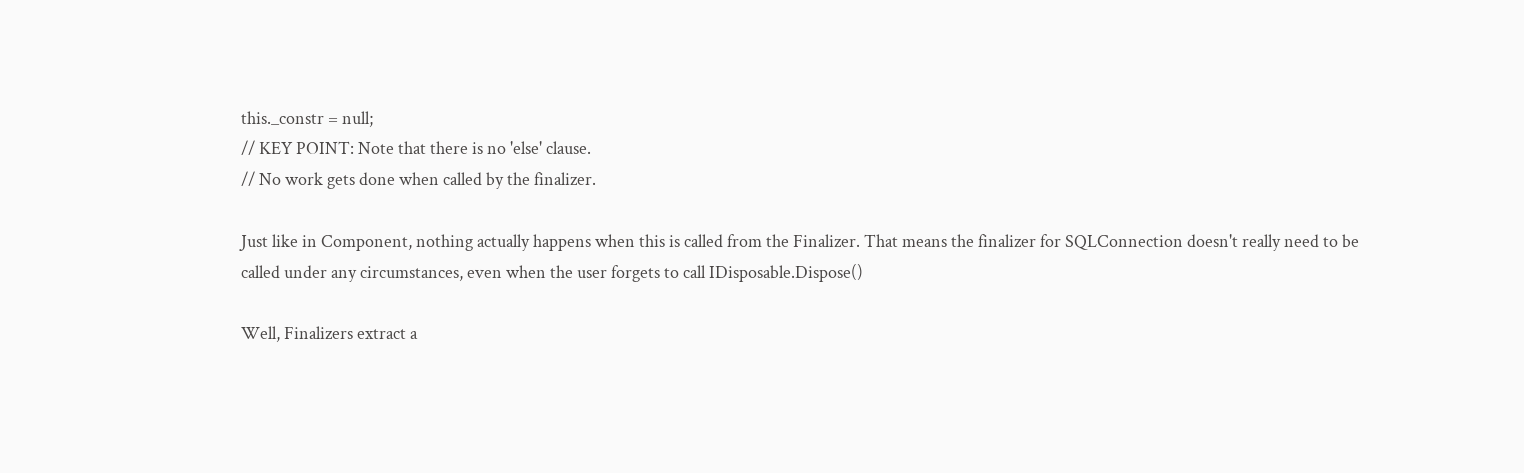this._constr = null;
// KEY POINT: Note that there is no 'else' clause.
// No work gets done when called by the finalizer.

Just like in Component, nothing actually happens when this is called from the Finalizer. That means the finalizer for SQLConnection doesn't really need to be called under any circumstances, even when the user forgets to call IDisposable.Dispose()

Well, Finalizers extract a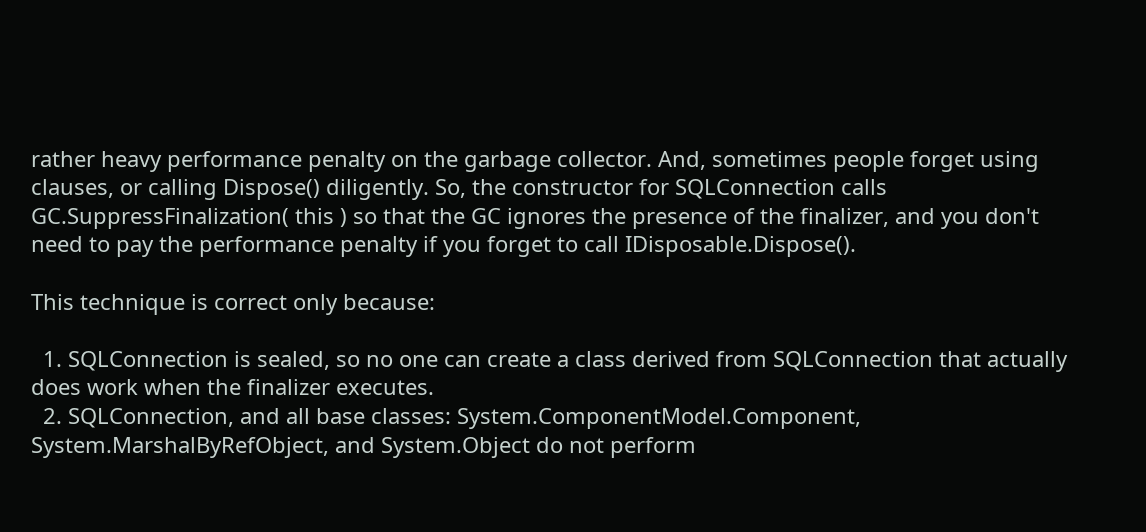rather heavy performance penalty on the garbage collector. And, sometimes people forget using clauses, or calling Dispose() diligently. So, the constructor for SQLConnection calls GC.SuppressFinalization( this ) so that the GC ignores the presence of the finalizer, and you don't need to pay the performance penalty if you forget to call IDisposable.Dispose().

This technique is correct only because:

  1. SQLConnection is sealed, so no one can create a class derived from SQLConnection that actually does work when the finalizer executes.
  2. SQLConnection, and all base classes: System.ComponentModel.Component, System.MarshalByRefObject, and System.Object do not perform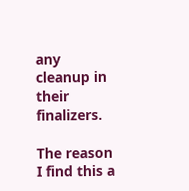any cleanup in their finalizers.

The reason I find this a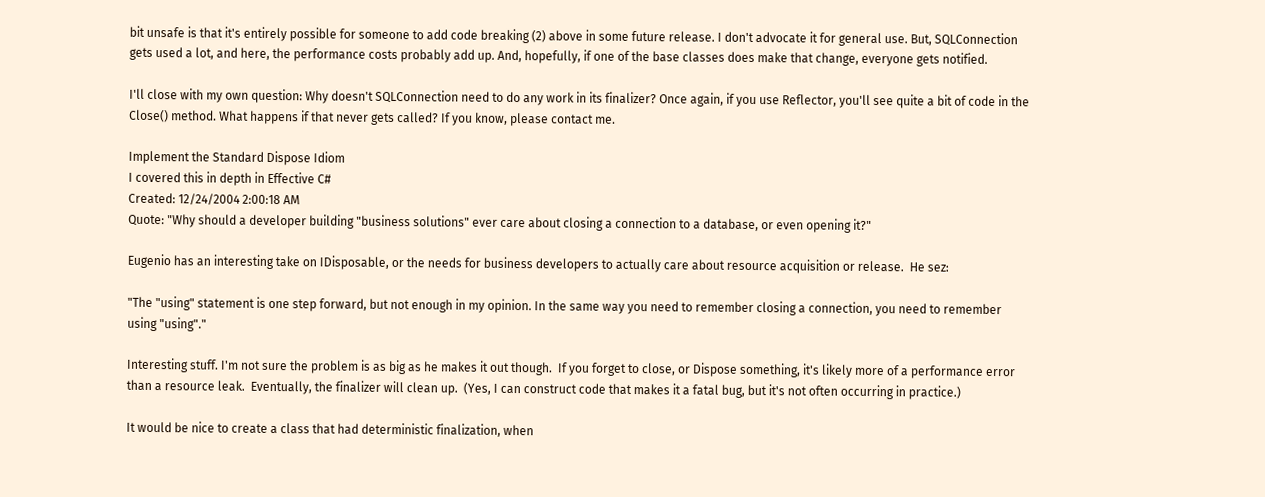bit unsafe is that it's entirely possible for someone to add code breaking (2) above in some future release. I don't advocate it for general use. But, SQLConnection gets used a lot, and here, the performance costs probably add up. And, hopefully, if one of the base classes does make that change, everyone gets notified.

I'll close with my own question: Why doesn't SQLConnection need to do any work in its finalizer? Once again, if you use Reflector, you'll see quite a bit of code in the Close() method. What happens if that never gets called? If you know, please contact me.

Implement the Standard Dispose Idiom
I covered this in depth in Effective C#
Created: 12/24/2004 2:00:18 AM
Quote: "Why should a developer building "business solutions" ever care about closing a connection to a database, or even opening it?"

Eugenio has an interesting take on IDisposable, or the needs for business developers to actually care about resource acquisition or release.  He sez:

"The "using" statement is one step forward, but not enough in my opinion. In the same way you need to remember closing a connection, you need to remember using "using"."

Interesting stuff. I'm not sure the problem is as big as he makes it out though.  If you forget to close, or Dispose something, it's likely more of a performance error than a resource leak.  Eventually, the finalizer will clean up.  (Yes, I can construct code that makes it a fatal bug, but it's not often occurring in practice.)

It would be nice to create a class that had deterministic finalization, when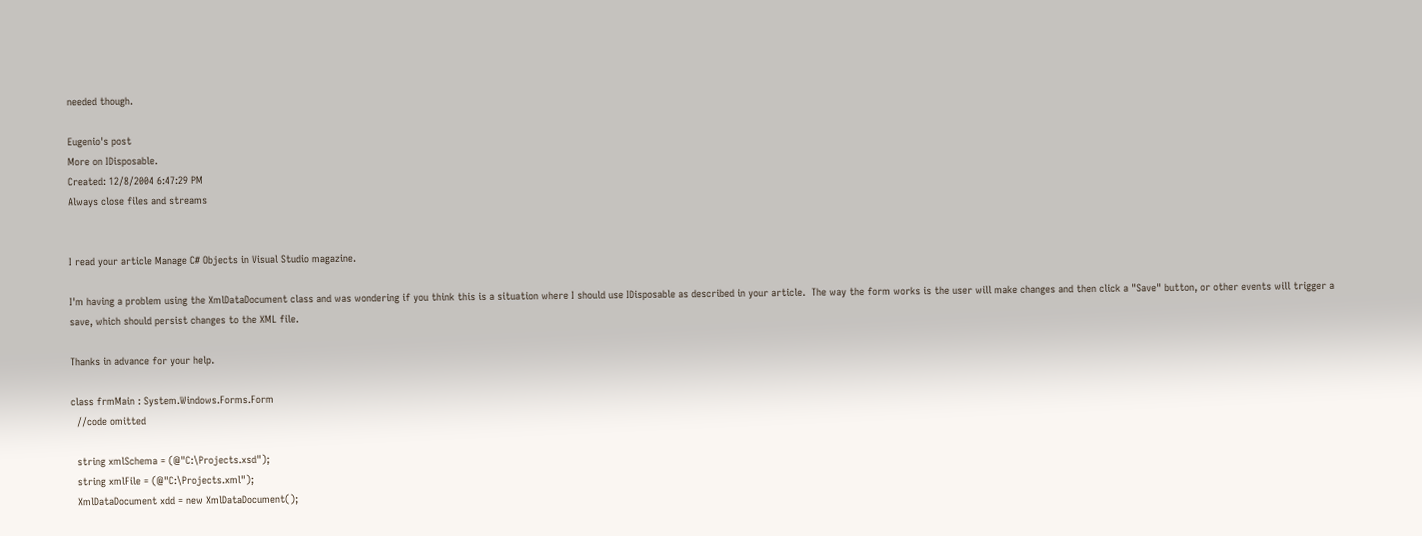needed though.

Eugenio's post
More on IDisposable.
Created: 12/8/2004 6:47:29 PM
Always close files and streams


I read your article Manage C# Objects in Visual Studio magazine.

I'm having a problem using the XmlDataDocument class and was wondering if you think this is a situation where I should use IDisposable as described in your article.  The way the form works is the user will make changes and then click a "Save" button, or other events will trigger a save, which should persist changes to the XML file.

Thanks in advance for your help.

class frmMain : System.Windows.Forms.Form
  //code omitted

  string xmlSchema = (@"C:\Projects.xsd");
  string xmlFile = (@"C:\Projects.xml");
  XmlDataDocument xdd = new XmlDataDocument();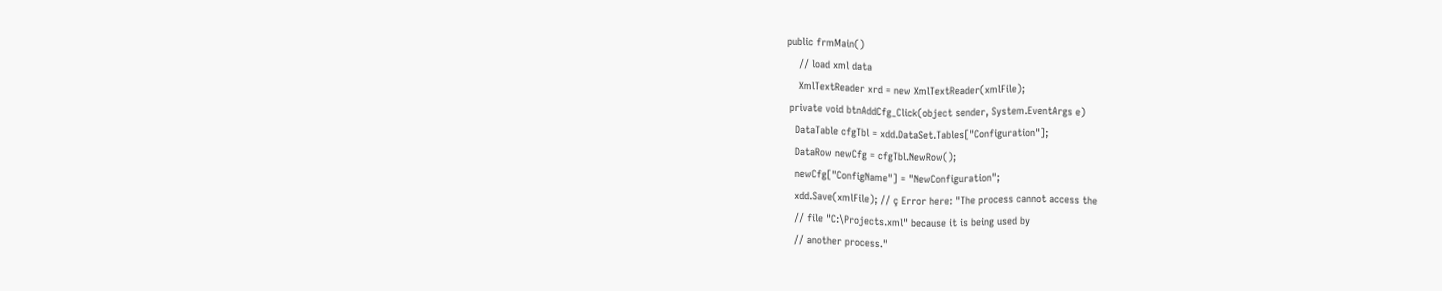public frmMain()
    // load xml data
    XmlTextReader xrd = new XmlTextReader(xmlFile);
 private void btnAddCfg_Click(object sender, System.EventArgs e)
   DataTable cfgTbl = xdd.DataSet.Tables["Configuration"];
   DataRow newCfg = cfgTbl.NewRow();
   newCfg["ConfigName"] = "NewConfiguration";
   xdd.Save(xmlFile); // ç Error here: "The process cannot access the
   // file "C:\Projects.xml" because it is being used by
   // another process."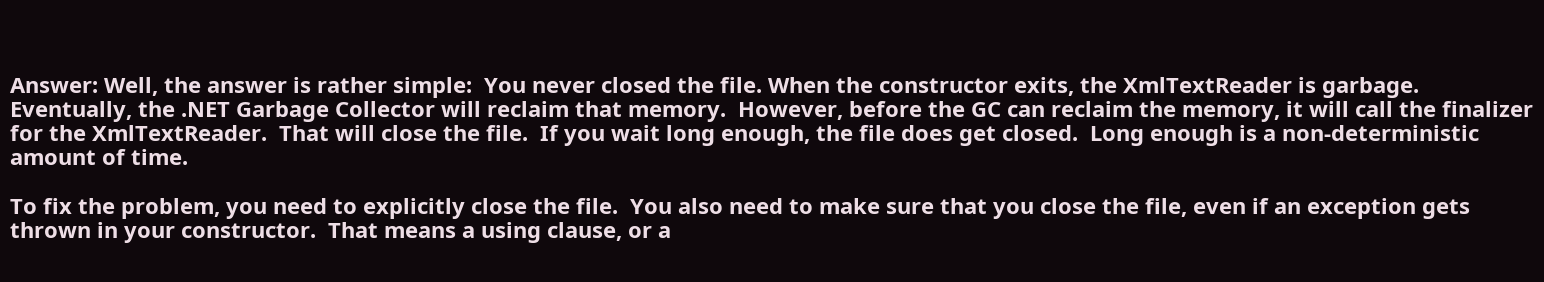Answer: Well, the answer is rather simple:  You never closed the file. When the constructor exits, the XmlTextReader is garbage. Eventually, the .NET Garbage Collector will reclaim that memory.  However, before the GC can reclaim the memory, it will call the finalizer for the XmlTextReader.  That will close the file.  If you wait long enough, the file does get closed.  Long enough is a non-deterministic amount of time.

To fix the problem, you need to explicitly close the file.  You also need to make sure that you close the file, even if an exception gets thrown in your constructor.  That means a using clause, or a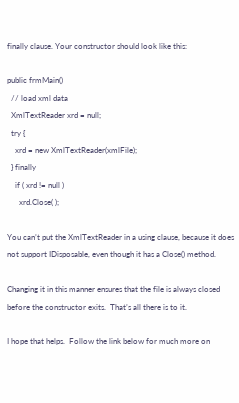finally clause. Your constructor should look like this:

public frmMain()
  // load xml data
  XmlTextReader xrd = null;
  try {
    xrd = new XmlTextReader(xmlFile);
  } finally
    if ( xrd != null )
      xrd.Close( );

You can’t put the XmlTextReader in a using clause, because it does not support IDisposable, even though it has a Close() method.

Changing it in this manner ensures that the file is always closed before the constructor exits.  That’s all there is to it.

I hope that helps.  Follow the link below for much more on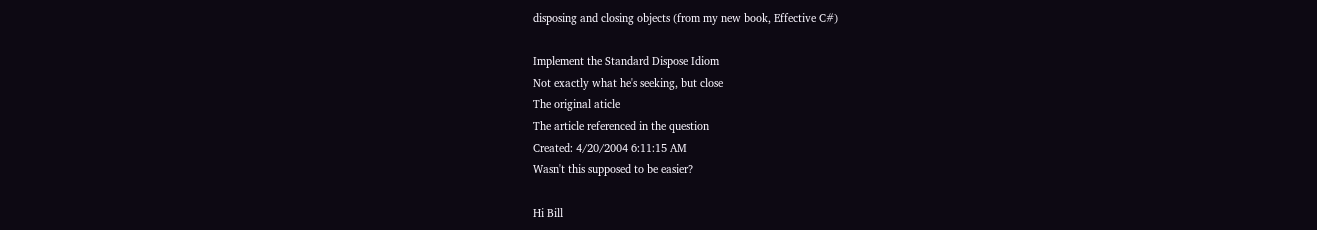disposing and closing objects (from my new book, Effective C#)

Implement the Standard Dispose Idiom
Not exactly what he's seeking, but close
The original aticle
The article referenced in the question
Created: 4/20/2004 6:11:15 AM
Wasn't this supposed to be easier?

Hi Bill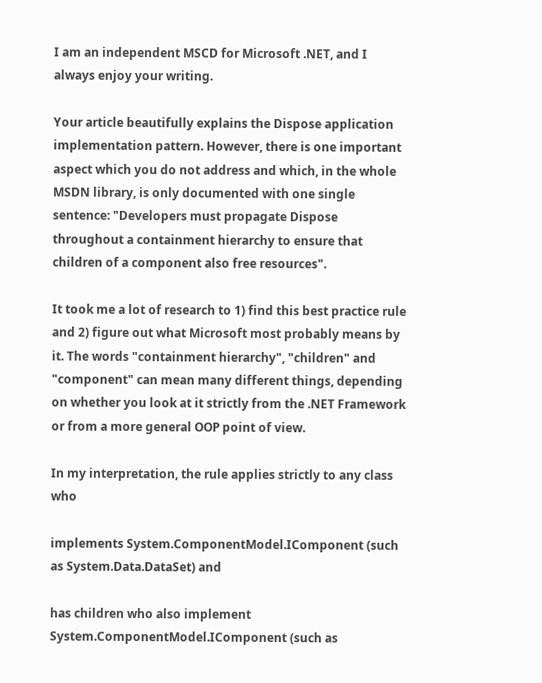I am an independent MSCD for Microsoft .NET, and I always enjoy your writing.

Your article beautifully explains the Dispose application implementation pattern. However, there is one important aspect which you do not address and which, in the whole MSDN library, is only documented with one single sentence: "Developers must propagate Dispose throughout a containment hierarchy to ensure that children of a component also free resources".

It took me a lot of research to 1) find this best practice rule and 2) figure out what Microsoft most probably means by it. The words "containment hierarchy", "children" and "component" can mean many different things, depending on whether you look at it strictly from the .NET Framework or from a more general OOP point of view.

In my interpretation, the rule applies strictly to any class who

implements System.ComponentModel.IComponent (such as System.Data.DataSet) and

has children who also implement System.ComponentModel.IComponent (such as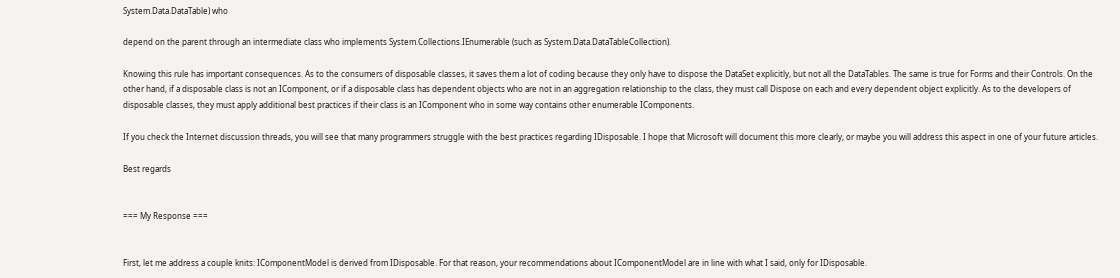System.Data.DataTable) who

depend on the parent through an intermediate class who implements System.Collections.IEnumerable (such as System.Data.DataTableCollection).

Knowing this rule has important consequences. As to the consumers of disposable classes, it saves them a lot of coding because they only have to dispose the DataSet explicitly, but not all the DataTables. The same is true for Forms and their Controls. On the other hand, if a disposable class is not an IComponent, or if a disposable class has dependent objects who are not in an aggregation relationship to the class, they must call Dispose on each and every dependent object explicitly. As to the developers of disposable classes, they must apply additional best practices if their class is an IComponent who in some way contains other enumerable IComponents.

If you check the Internet discussion threads, you will see that many programmers struggle with the best practices regarding IDisposable. I hope that Microsoft will document this more clearly, or maybe you will address this aspect in one of your future articles.

Best regards


=== My Response ===


First, let me address a couple knits: IComponentModel is derived from IDisposable. For that reason, your recommendations about IComponentModel are in line with what I said, only for IDisposable.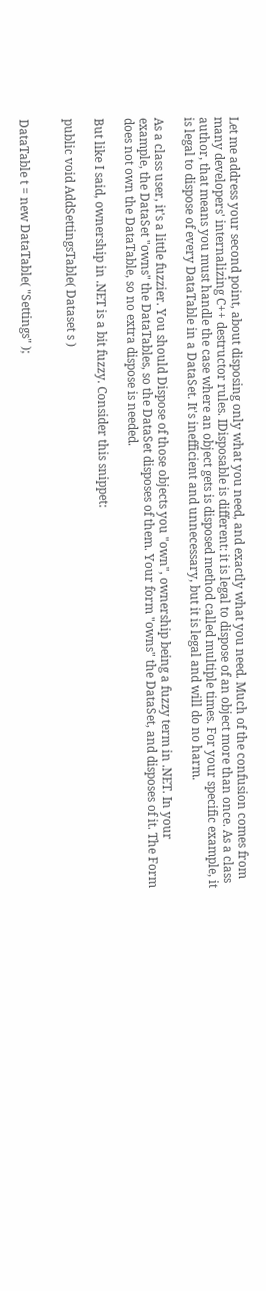Let me address your second point, about disposing only what you need, and exactly what you need. Much of the confusion comes from many developers' internalizing C++ destructor rules. IDisposable is different: it is legal to dispose of an object more than once. As a class author, that means you must handle the case where an object gets is disposed method called multiple times. For your specific example, it is legal to dispose of every DataTable in a DataSet. It's inefficient and unnecessary, but it is legal and will do no harm.

As a class user, it's a little fuzzier. You should Dispose of those objects you "own", ownership being a fuzzy term in .NET. In your example, the DataSet "owns" the DataTables, so the DataSet disposes of them. Your form "owns" the DataSet, and disposes of it. The Form does not own the DataTable, so no extra dispose is needed.

But like I said, ownership in .NET is a bit fuzzy. Consider this snippet:

public void AddSettingsTable( Dataset s )


DataTable t = new DataTable( "Settings" );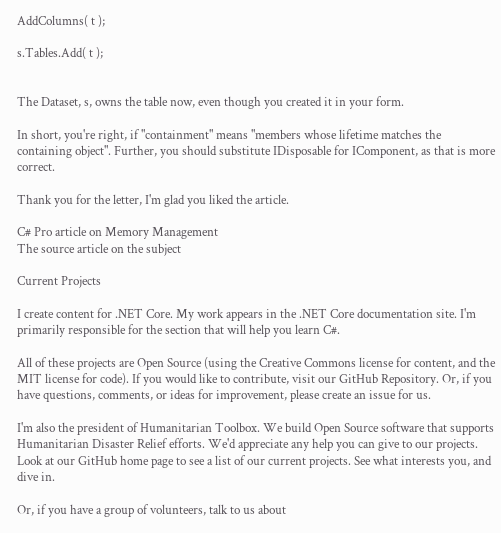AddColumns( t );

s.Tables.Add( t );


The Dataset, s, owns the table now, even though you created it in your form.

In short, you're right, if "containment" means "members whose lifetime matches the containing object". Further, you should substitute IDisposable for IComponent, as that is more correct.

Thank you for the letter, I'm glad you liked the article.

C# Pro article on Memory Management
The source article on the subject

Current Projects

I create content for .NET Core. My work appears in the .NET Core documentation site. I'm primarily responsible for the section that will help you learn C#.

All of these projects are Open Source (using the Creative Commons license for content, and the MIT license for code). If you would like to contribute, visit our GitHub Repository. Or, if you have questions, comments, or ideas for improvement, please create an issue for us.

I'm also the president of Humanitarian Toolbox. We build Open Source software that supports Humanitarian Disaster Relief efforts. We'd appreciate any help you can give to our projects. Look at our GitHub home page to see a list of our current projects. See what interests you, and dive in.

Or, if you have a group of volunteers, talk to us about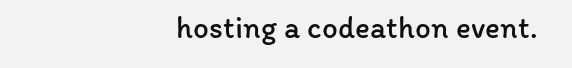hosting a codeathon event.